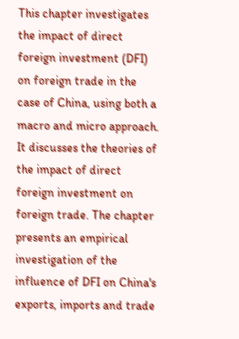This chapter investigates the impact of direct foreign investment (DFI) on foreign trade in the case of China, using both a macro and micro approach. It discusses the theories of the impact of direct foreign investment on foreign trade. The chapter presents an empirical investigation of the influence of DFI on China's exports, imports and trade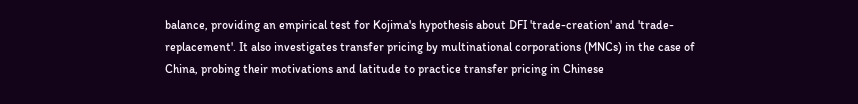balance, providing an empirical test for Kojima's hypothesis about DFI 'trade-creation' and 'trade-replacement'. It also investigates transfer pricing by multinational corporations (MNCs) in the case of China, probing their motivations and latitude to practice transfer pricing in Chinese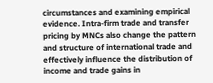circumstances and examining empirical evidence. Intra-firm trade and transfer pricing by MNCs also change the pattern and structure of international trade and effectively influence the distribution of income and trade gains in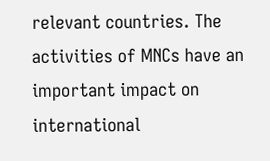relevant countries. The activities of MNCs have an important impact on international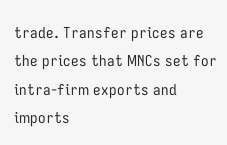trade. Transfer prices are the prices that MNCs set for intra-firm exports and imports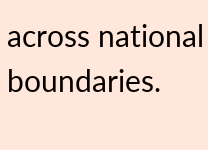across national boundaries.